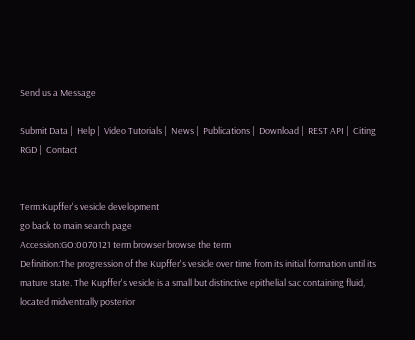Send us a Message

Submit Data |  Help |  Video Tutorials |  News |  Publications |  Download |  REST API |  Citing RGD |  Contact


Term:Kupffer's vesicle development
go back to main search page
Accession:GO:0070121 term browser browse the term
Definition:The progression of the Kupffer's vesicle over time from its initial formation until its mature state. The Kupffer's vesicle is a small but distinctive epithelial sac containing fluid, located midventrally posterior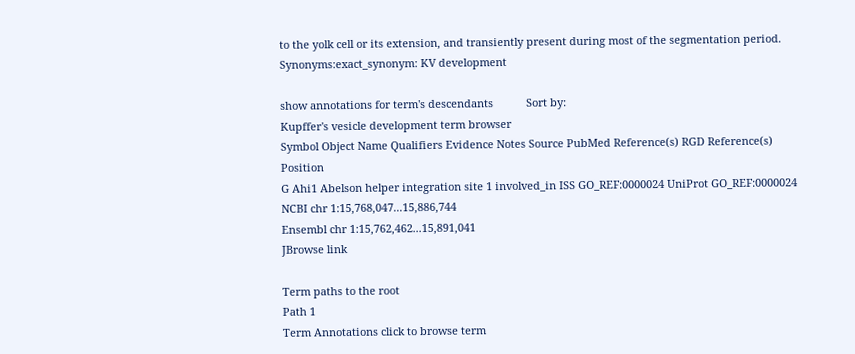to the yolk cell or its extension, and transiently present during most of the segmentation period.
Synonyms:exact_synonym: KV development

show annotations for term's descendants           Sort by:
Kupffer's vesicle development term browser
Symbol Object Name Qualifiers Evidence Notes Source PubMed Reference(s) RGD Reference(s) Position
G Ahi1 Abelson helper integration site 1 involved_in ISS GO_REF:0000024 UniProt GO_REF:0000024 NCBI chr 1:15,768,047...15,886,744
Ensembl chr 1:15,762,462...15,891,041
JBrowse link

Term paths to the root
Path 1
Term Annotations click to browse term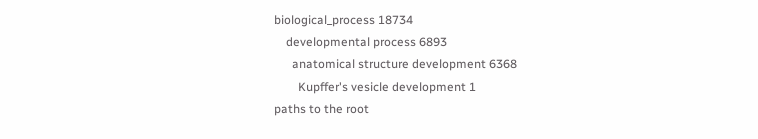biological_process 18734
    developmental process 6893
      anatomical structure development 6368
        Kupffer's vesicle development 1
paths to the root